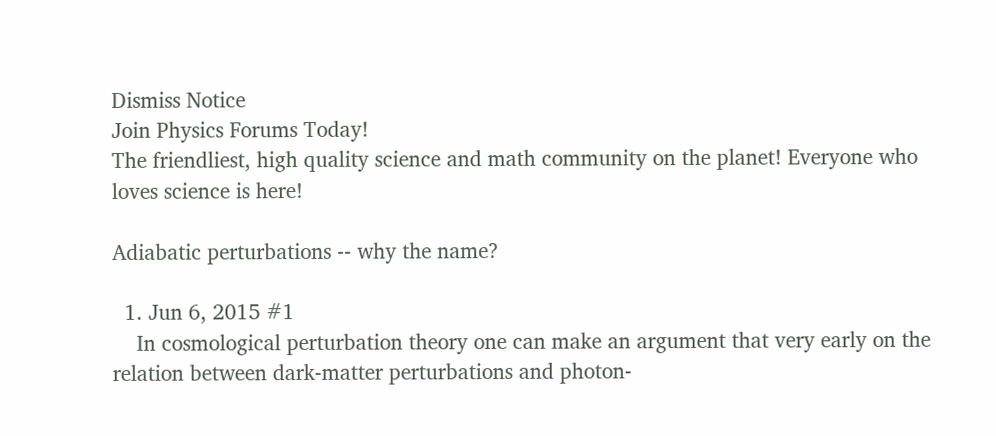Dismiss Notice
Join Physics Forums Today!
The friendliest, high quality science and math community on the planet! Everyone who loves science is here!

Adiabatic perturbations -- why the name?

  1. Jun 6, 2015 #1
    In cosmological perturbation theory one can make an argument that very early on the relation between dark-matter perturbations and photon-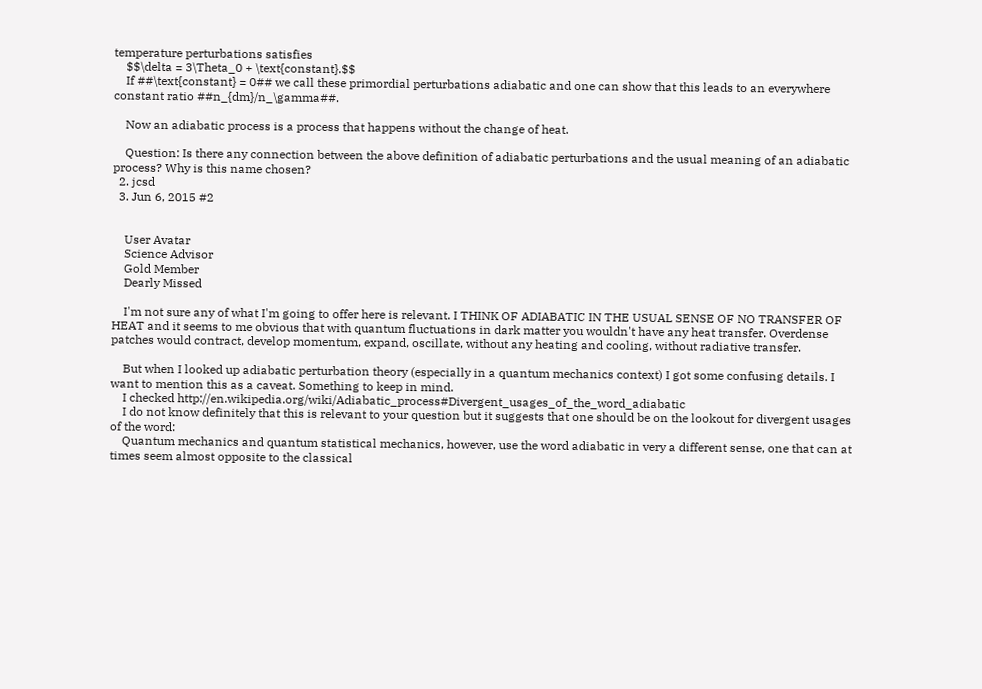temperature perturbations satisfies
    $$\delta = 3\Theta_0 + \text{constant}.$$
    If ##\text{constant} = 0## we call these primordial perturbations adiabatic and one can show that this leads to an everywhere constant ratio ##n_{dm}/n_\gamma##.

    Now an adiabatic process is a process that happens without the change of heat.

    Question: Is there any connection between the above definition of adiabatic perturbations and the usual meaning of an adiabatic process? Why is this name chosen?
  2. jcsd
  3. Jun 6, 2015 #2


    User Avatar
    Science Advisor
    Gold Member
    Dearly Missed

    I'm not sure any of what I'm going to offer here is relevant. I THINK OF ADIABATIC IN THE USUAL SENSE OF NO TRANSFER OF HEAT and it seems to me obvious that with quantum fluctuations in dark matter you wouldn't have any heat transfer. Overdense patches would contract, develop momentum, expand, oscillate, without any heating and cooling, without radiative transfer.

    But when I looked up adiabatic perturbation theory (especially in a quantum mechanics context) I got some confusing details. I want to mention this as a caveat. Something to keep in mind.
    I checked http://en.wikipedia.org/wiki/Adiabatic_process#Divergent_usages_of_the_word_adiabatic
    I do not know definitely that this is relevant to your question but it suggests that one should be on the lookout for divergent usages of the word:
    Quantum mechanics and quantum statistical mechanics, however, use the word adiabatic in very a different sense, one that can at times seem almost opposite to the classical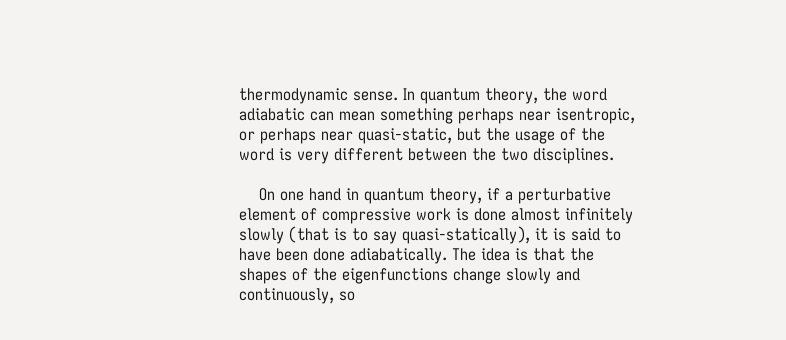thermodynamic sense. In quantum theory, the word adiabatic can mean something perhaps near isentropic, or perhaps near quasi-static, but the usage of the word is very different between the two disciplines.

    On one hand in quantum theory, if a perturbative element of compressive work is done almost infinitely slowly (that is to say quasi-statically), it is said to have been done adiabatically. The idea is that the shapes of the eigenfunctions change slowly and continuously, so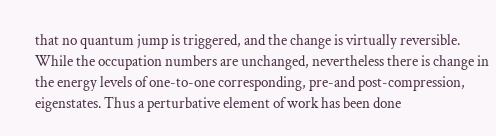that no quantum jump is triggered, and the change is virtually reversible. While the occupation numbers are unchanged, nevertheless there is change in the energy levels of one-to-one corresponding, pre-and post-compression, eigenstates. Thus a perturbative element of work has been done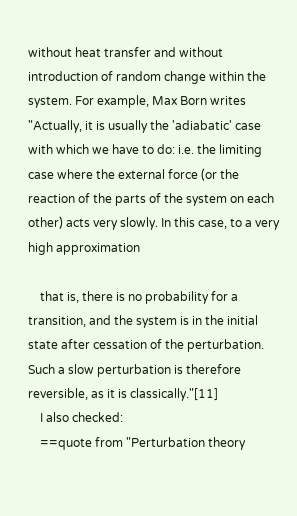without heat transfer and without introduction of random change within the system. For example, Max Born writes "Actually, it is usually the 'adiabatic' case with which we have to do: i.e. the limiting case where the external force (or the reaction of the parts of the system on each other) acts very slowly. In this case, to a very high approximation

    that is, there is no probability for a transition, and the system is in the initial state after cessation of the perturbation. Such a slow perturbation is therefore reversible, as it is classically."[11]
    I also checked:
    ==quote from "Perturbation theory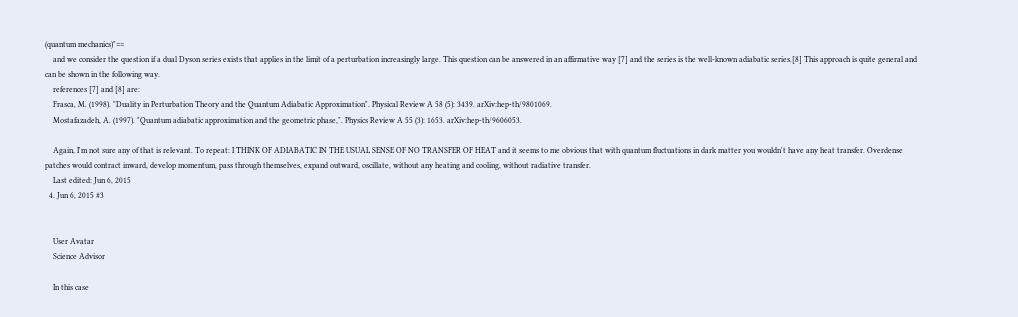(quantum mechanics)"==
    and we consider the question if a dual Dyson series exists that applies in the limit of a perturbation increasingly large. This question can be answered in an affirmative way [7] and the series is the well-known adiabatic series.[8] This approach is quite general and can be shown in the following way.
    references [7] and [8] are:
    Frasca, M. (1998). "Duality in Perturbation Theory and the Quantum Adiabatic Approximation". Physical Review A 58 (5): 3439. arXiv:hep-th/9801069.
    Mostafazadeh, A. (1997). "Quantum adiabatic approximation and the geometric phase,". Physics Review A 55 (3): 1653. arXiv:hep-th/9606053.

    Again, I'm not sure any of that is relevant. To repeat: I THINK OF ADIABATIC IN THE USUAL SENSE OF NO TRANSFER OF HEAT and it seems to me obvious that with quantum fluctuations in dark matter you wouldn't have any heat transfer. Overdense patches would contract inward, develop momentum, pass through themselves, expand outward, oscillate, without any heating and cooling, without radiative transfer.
    Last edited: Jun 6, 2015
  4. Jun 6, 2015 #3


    User Avatar
    Science Advisor

    In this case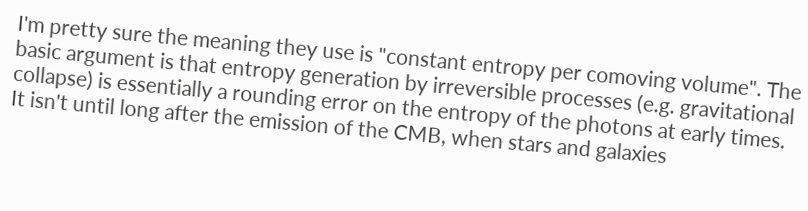I'm pretty sure the meaning they use is "constant entropy per comoving volume". The basic argument is that entropy generation by irreversible processes (e.g. gravitational collapse) is essentially a rounding error on the entropy of the photons at early times. It isn't until long after the emission of the CMB, when stars and galaxies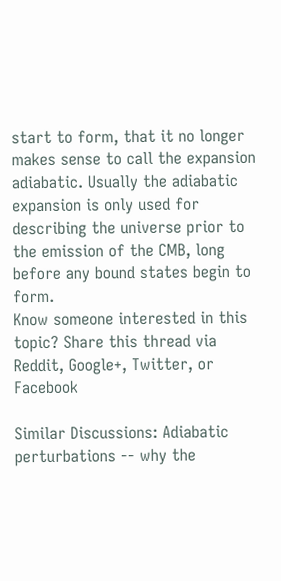start to form, that it no longer makes sense to call the expansion adiabatic. Usually the adiabatic expansion is only used for describing the universe prior to the emission of the CMB, long before any bound states begin to form.
Know someone interested in this topic? Share this thread via Reddit, Google+, Twitter, or Facebook

Similar Discussions: Adiabatic perturbations -- why the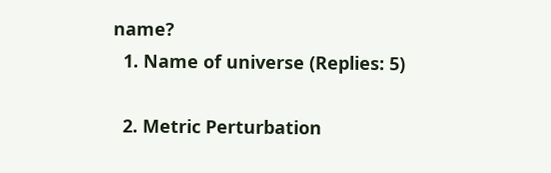name?
  1. Name of universe (Replies: 5)

  2. Metric Perturbation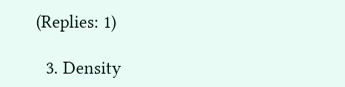(Replies: 1)

  3. Density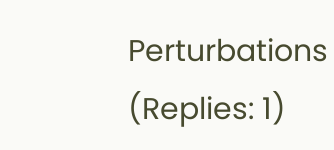Perturbations (Replies: 1)